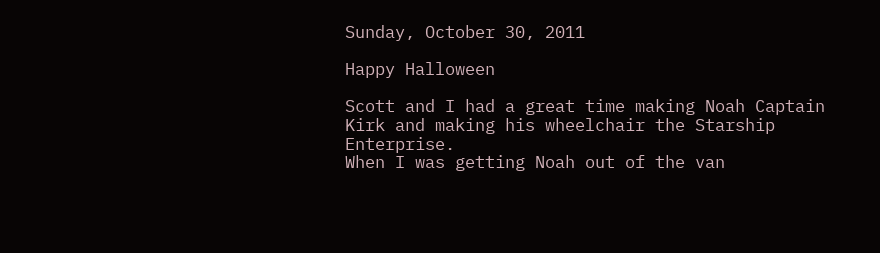Sunday, October 30, 2011

Happy Halloween

Scott and I had a great time making Noah Captain Kirk and making his wheelchair the Starship Enterprise.
When I was getting Noah out of the van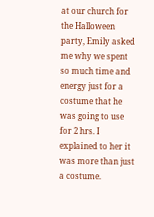at our church for the Halloween party, Emily asked me why we spent so much time and energy just for a costume that he was going to use for 2 hrs. I explained to her it was more than just a costume.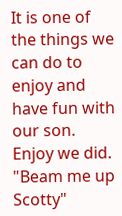It is one of the things we can do to enjoy and have fun with our son. Enjoy we did.
"Beam me up Scotty"